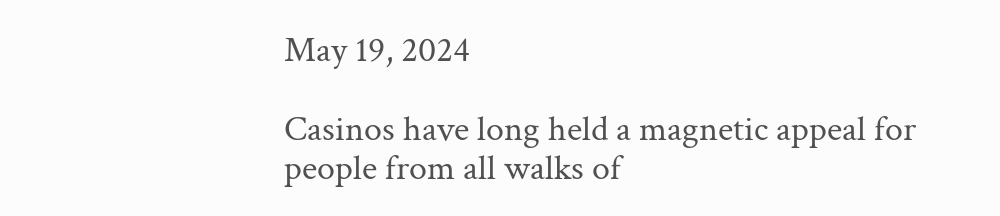May 19, 2024

Casinos have long held a magnetic appeal for people from all walks of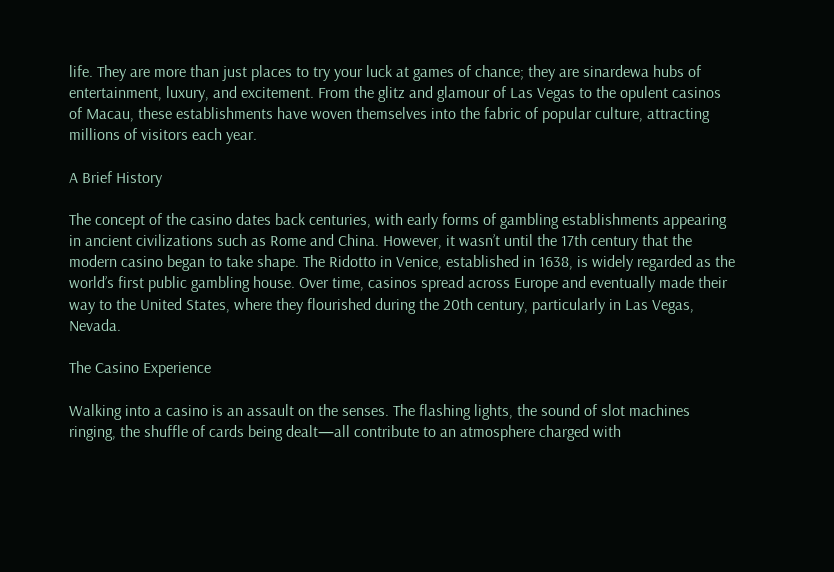life. They are more than just places to try your luck at games of chance; they are sinardewa hubs of entertainment, luxury, and excitement. From the glitz and glamour of Las Vegas to the opulent casinos of Macau, these establishments have woven themselves into the fabric of popular culture, attracting millions of visitors each year.

A Brief History

The concept of the casino dates back centuries, with early forms of gambling establishments appearing in ancient civilizations such as Rome and China. However, it wasn’t until the 17th century that the modern casino began to take shape. The Ridotto in Venice, established in 1638, is widely regarded as the world’s first public gambling house. Over time, casinos spread across Europe and eventually made their way to the United States, where they flourished during the 20th century, particularly in Las Vegas, Nevada.

The Casino Experience

Walking into a casino is an assault on the senses. The flashing lights, the sound of slot machines ringing, the shuffle of cards being dealt—all contribute to an atmosphere charged with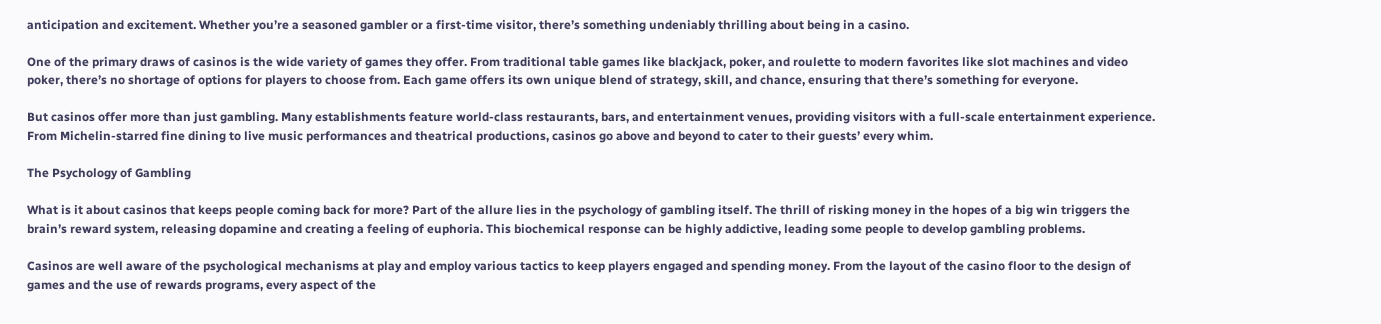anticipation and excitement. Whether you’re a seasoned gambler or a first-time visitor, there’s something undeniably thrilling about being in a casino.

One of the primary draws of casinos is the wide variety of games they offer. From traditional table games like blackjack, poker, and roulette to modern favorites like slot machines and video poker, there’s no shortage of options for players to choose from. Each game offers its own unique blend of strategy, skill, and chance, ensuring that there’s something for everyone.

But casinos offer more than just gambling. Many establishments feature world-class restaurants, bars, and entertainment venues, providing visitors with a full-scale entertainment experience. From Michelin-starred fine dining to live music performances and theatrical productions, casinos go above and beyond to cater to their guests’ every whim.

The Psychology of Gambling

What is it about casinos that keeps people coming back for more? Part of the allure lies in the psychology of gambling itself. The thrill of risking money in the hopes of a big win triggers the brain’s reward system, releasing dopamine and creating a feeling of euphoria. This biochemical response can be highly addictive, leading some people to develop gambling problems.

Casinos are well aware of the psychological mechanisms at play and employ various tactics to keep players engaged and spending money. From the layout of the casino floor to the design of games and the use of rewards programs, every aspect of the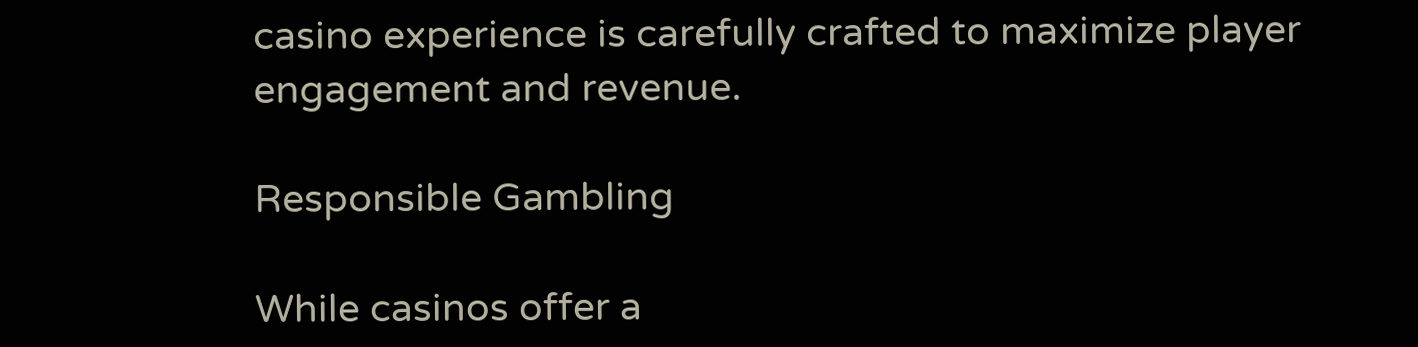casino experience is carefully crafted to maximize player engagement and revenue.

Responsible Gambling

While casinos offer a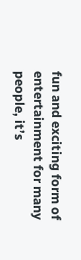fun and exciting form of entertainment for many people, it’s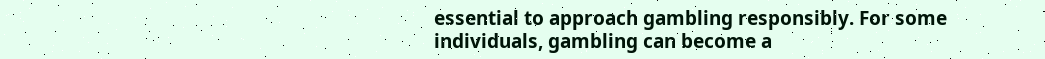essential to approach gambling responsibly. For some individuals, gambling can become a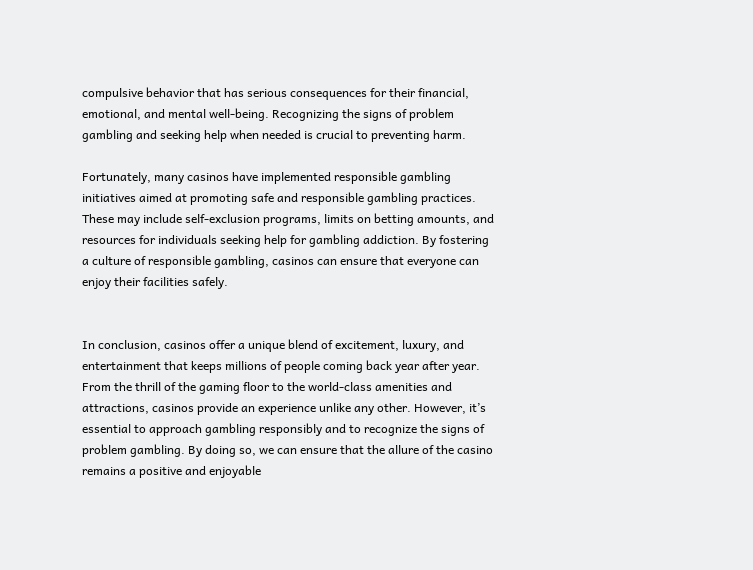compulsive behavior that has serious consequences for their financial, emotional, and mental well-being. Recognizing the signs of problem gambling and seeking help when needed is crucial to preventing harm.

Fortunately, many casinos have implemented responsible gambling initiatives aimed at promoting safe and responsible gambling practices. These may include self-exclusion programs, limits on betting amounts, and resources for individuals seeking help for gambling addiction. By fostering a culture of responsible gambling, casinos can ensure that everyone can enjoy their facilities safely.


In conclusion, casinos offer a unique blend of excitement, luxury, and entertainment that keeps millions of people coming back year after year. From the thrill of the gaming floor to the world-class amenities and attractions, casinos provide an experience unlike any other. However, it’s essential to approach gambling responsibly and to recognize the signs of problem gambling. By doing so, we can ensure that the allure of the casino remains a positive and enjoyable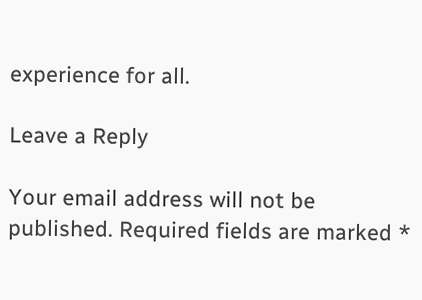experience for all.

Leave a Reply

Your email address will not be published. Required fields are marked *